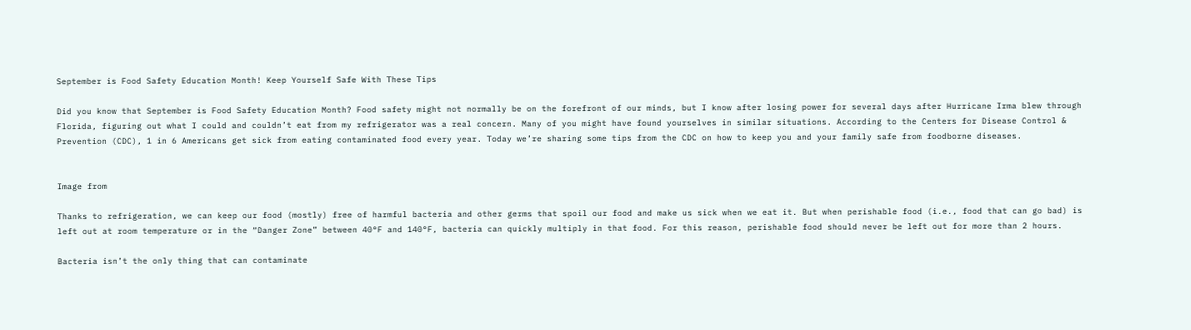September is Food Safety Education Month! Keep Yourself Safe With These Tips

Did you know that September is Food Safety Education Month? Food safety might not normally be on the forefront of our minds, but I know after losing power for several days after Hurricane Irma blew through Florida, figuring out what I could and couldn’t eat from my refrigerator was a real concern. Many of you might have found yourselves in similar situations. According to the Centers for Disease Control & Prevention (CDC), 1 in 6 Americans get sick from eating contaminated food every year. Today we’re sharing some tips from the CDC on how to keep you and your family safe from foodborne diseases.


Image from

Thanks to refrigeration, we can keep our food (mostly) free of harmful bacteria and other germs that spoil our food and make us sick when we eat it. But when perishable food (i.e., food that can go bad) is left out at room temperature or in the “Danger Zone” between 40°F and 140°F, bacteria can quickly multiply in that food. For this reason, perishable food should never be left out for more than 2 hours.

Bacteria isn’t the only thing that can contaminate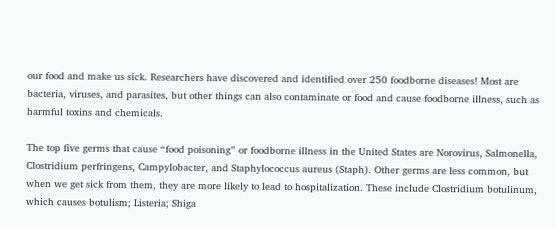our food and make us sick. Researchers have discovered and identified over 250 foodborne diseases! Most are bacteria, viruses, and parasites, but other things can also contaminate or food and cause foodborne illness, such as harmful toxins and chemicals.

The top five germs that cause “food poisoning” or foodborne illness in the United States are Norovirus, Salmonella, Clostridium perfringens, Campylobacter, and Staphylococcus aureus (Staph). Other germs are less common, but when we get sick from them, they are more likely to lead to hospitalization. These include Clostridium botulinum, which causes botulism; Listeria; Shiga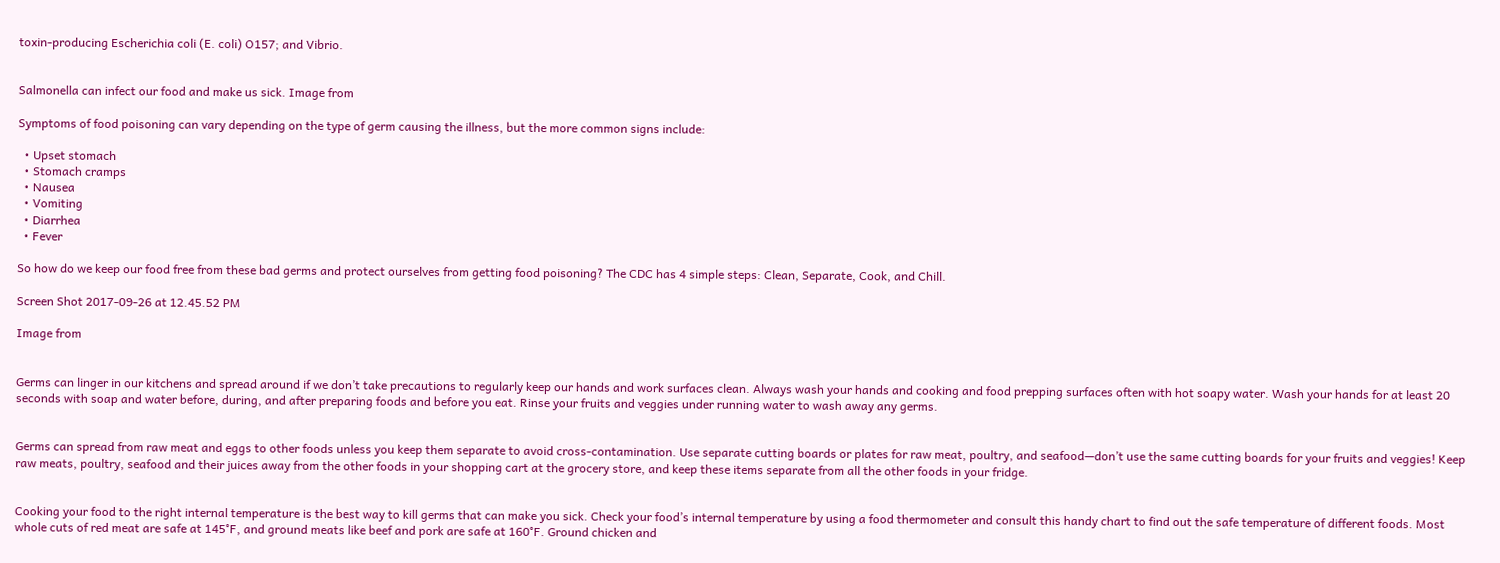toxin-producing Escherichia coli (E. coli) O157; and Vibrio.


Salmonella can infect our food and make us sick. Image from

Symptoms of food poisoning can vary depending on the type of germ causing the illness, but the more common signs include:

  • Upset stomach
  • Stomach cramps
  • Nausea
  • Vomiting
  • Diarrhea
  • Fever

So how do we keep our food free from these bad germs and protect ourselves from getting food poisoning? The CDC has 4 simple steps: Clean, Separate, Cook, and Chill.

Screen Shot 2017-09-26 at 12.45.52 PM

Image from


Germs can linger in our kitchens and spread around if we don’t take precautions to regularly keep our hands and work surfaces clean. Always wash your hands and cooking and food prepping surfaces often with hot soapy water. Wash your hands for at least 20 seconds with soap and water before, during, and after preparing foods and before you eat. Rinse your fruits and veggies under running water to wash away any germs.


Germs can spread from raw meat and eggs to other foods unless you keep them separate to avoid cross-contamination. Use separate cutting boards or plates for raw meat, poultry, and seafood—don’t use the same cutting boards for your fruits and veggies! Keep raw meats, poultry, seafood and their juices away from the other foods in your shopping cart at the grocery store, and keep these items separate from all the other foods in your fridge.


Cooking your food to the right internal temperature is the best way to kill germs that can make you sick. Check your food’s internal temperature by using a food thermometer and consult this handy chart to find out the safe temperature of different foods. Most whole cuts of red meat are safe at 145°F, and ground meats like beef and pork are safe at 160°F. Ground chicken and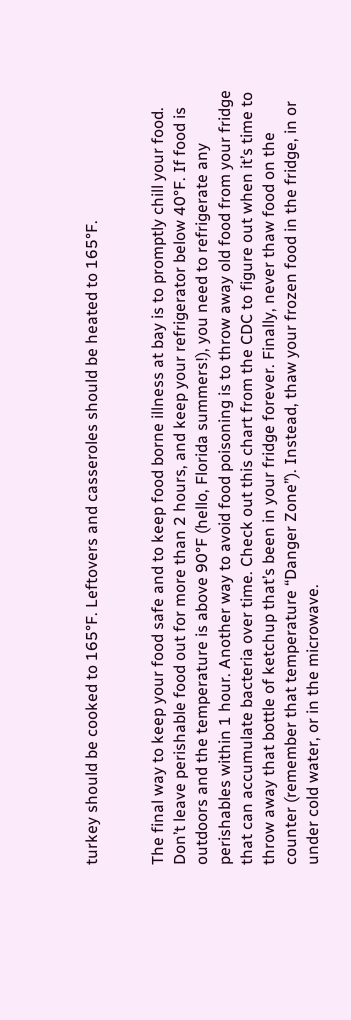turkey should be cooked to 165°F. Leftovers and casseroles should be heated to 165°F.


The final way to keep your food safe and to keep food borne illness at bay is to promptly chill your food. Don’t leave perishable food out for more than 2 hours, and keep your refrigerator below 40°F. If food is outdoors and the temperature is above 90°F (hello, Florida summers!), you need to refrigerate any perishables within 1 hour. Another way to avoid food poisoning is to throw away old food from your fridge that can accumulate bacteria over time. Check out this chart from the CDC to figure out when it’s time to throw away that bottle of ketchup that’s been in your fridge forever. Finally, never thaw food on the counter (remember that temperature “Danger Zone”). Instead, thaw your frozen food in the fridge, in or under cold water, or in the microwave.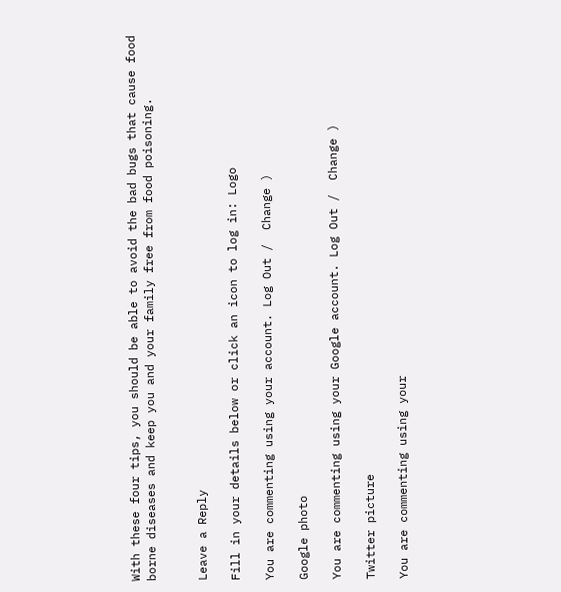With these four tips, you should be able to avoid the bad bugs that cause food borne diseases and keep you and your family free from food poisoning.


Leave a Reply

Fill in your details below or click an icon to log in: Logo

You are commenting using your account. Log Out /  Change )

Google photo

You are commenting using your Google account. Log Out /  Change )

Twitter picture

You are commenting using your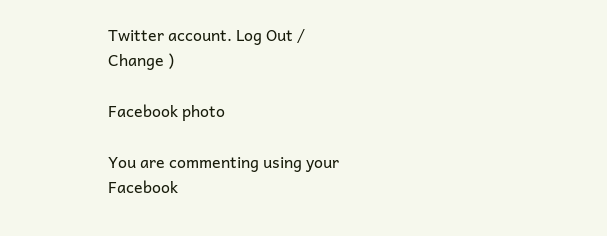Twitter account. Log Out /  Change )

Facebook photo

You are commenting using your Facebook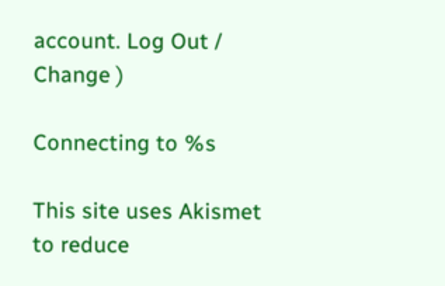account. Log Out /  Change )

Connecting to %s

This site uses Akismet to reduce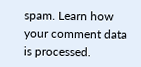spam. Learn how your comment data is processed.